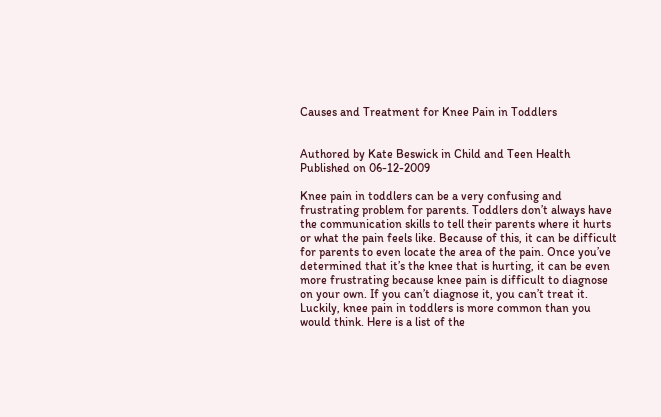Causes and Treatment for Knee Pain in Toddlers


Authored by Kate Beswick in Child and Teen Health
Published on 06-12-2009

Knee pain in toddlers can be a very confusing and frustrating problem for parents. Toddlers don’t always have the communication skills to tell their parents where it hurts or what the pain feels like. Because of this, it can be difficult for parents to even locate the area of the pain. Once you’ve determined that it’s the knee that is hurting, it can be even more frustrating because knee pain is difficult to diagnose on your own. If you can’t diagnose it, you can’t treat it. Luckily, knee pain in toddlers is more common than you would think. Here is a list of the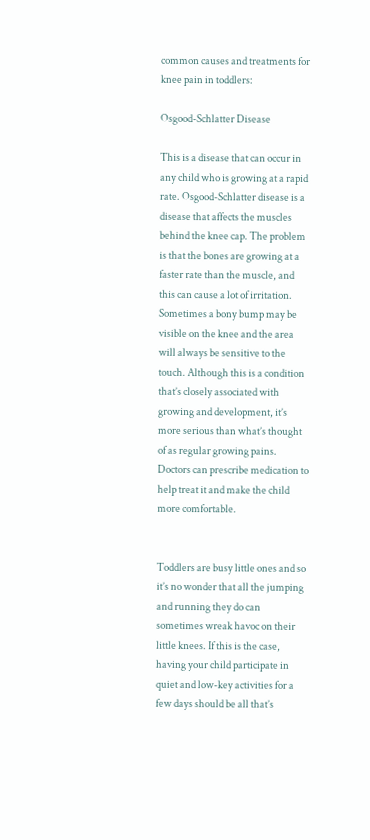common causes and treatments for knee pain in toddlers:

Osgood-Schlatter Disease

This is a disease that can occur in any child who is growing at a rapid rate. Osgood-Schlatter disease is a disease that affects the muscles behind the knee cap. The problem is that the bones are growing at a faster rate than the muscle, and this can cause a lot of irritation. Sometimes a bony bump may be visible on the knee and the area will always be sensitive to the touch. Although this is a condition that’s closely associated with growing and development, it’s more serious than what’s thought of as regular growing pains. Doctors can prescribe medication to help treat it and make the child more comfortable.


Toddlers are busy little ones and so it’s no wonder that all the jumping and running they do can sometimes wreak havoc on their little knees. If this is the case, having your child participate in quiet and low-key activities for a few days should be all that’s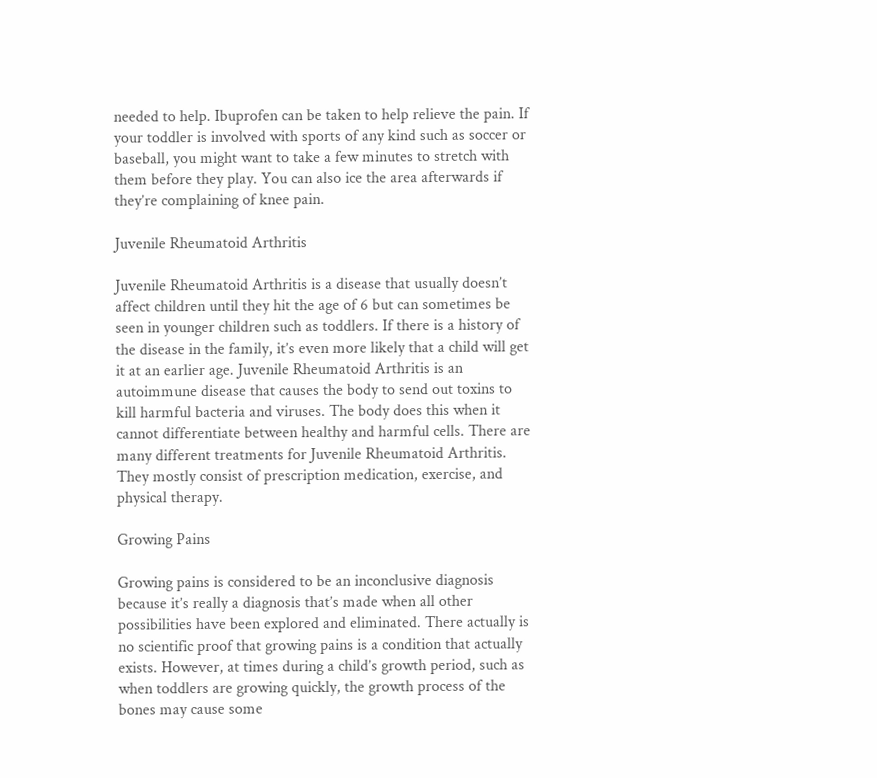needed to help. Ibuprofen can be taken to help relieve the pain. If your toddler is involved with sports of any kind such as soccer or baseball, you might want to take a few minutes to stretch with them before they play. You can also ice the area afterwards if they’re complaining of knee pain.

Juvenile Rheumatoid Arthritis

Juvenile Rheumatoid Arthritis is a disease that usually doesn’t affect children until they hit the age of 6 but can sometimes be seen in younger children such as toddlers. If there is a history of the disease in the family, it’s even more likely that a child will get it at an earlier age. Juvenile Rheumatoid Arthritis is an autoimmune disease that causes the body to send out toxins to kill harmful bacteria and viruses. The body does this when it cannot differentiate between healthy and harmful cells. There are many different treatments for Juvenile Rheumatoid Arthritis. They mostly consist of prescription medication, exercise, and physical therapy.

Growing Pains

Growing pains is considered to be an inconclusive diagnosis because it’s really a diagnosis that’s made when all other possibilities have been explored and eliminated. There actually is no scientific proof that growing pains is a condition that actually exists. However, at times during a child’s growth period, such as when toddlers are growing quickly, the growth process of the bones may cause some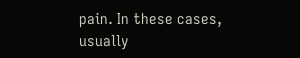pain. In these cases, usually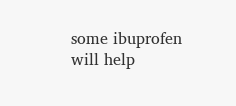some ibuprofen will help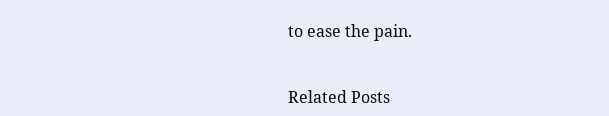to ease the pain.


Related Posts